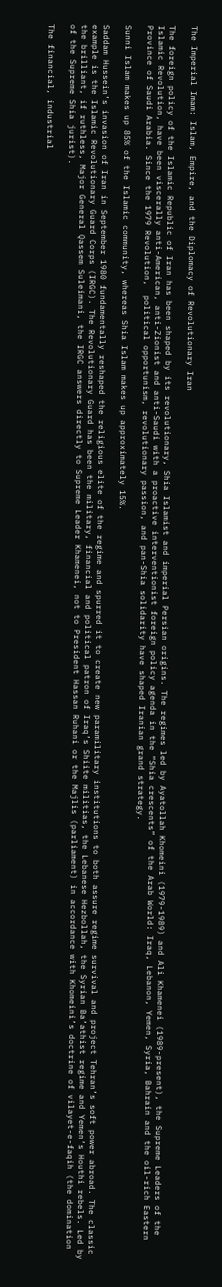The Imperial Imam: Islam, Empire, and the Diplomacy of Revolutionary Iran

The foreign policy of the Islamic Republic of Iran has been shaped by its revolutionary, Shia Islamist and imperial Persian origins. The regimes led by Ayatollah Khomeini (1979-1989) and Ali Khamenei (1989-present), the Supreme Leaders of the Islamic Revolution, have been viscerally anti-American, anti-Zionist and anti-Saudi with a proactive interventionist foreign policy agenda in the “Shia crescents” of the Arab World: Iraq, Lebanon, Yemen, Syria, Bahrain and the oil-rich Eastern Province of Saudi Arabia. Since the 1979 Revolution,  political opportunism, revolutionary passion, and pan-Shia solidarity have shaped Iranian grand strategy.

Sunni Islam makes up 85% of the Islamic community, whereas Shia Islam makes up approximately 15%.

Saddam Hussein’s invasion of Iran in September 1980 fundamentally reshaped the religious elite of the regime and spurred it to create new paramilitary institutions to both assure regime survival and project Tehran’s soft power abroad. The classic example is the Islamic Revolutionary Guard Corps (IRGC). The Revolutionary Guard has been the military, financial and political patron of Iraq’s Shiite militias, the Lebanese Hezbollah, the Syrian Ba’athist regime and Yemen’s Houthi rebels. Led by the brilliant, if ruthless, Major General Qassem Suleimani, the IRGC answers directly to Supreme Leader Khamenei, not to President Hassan Ruhani or the Majlis (parliament) in accordance with Khomeini’s doctrine of vilayet-e-faqih (the domination of the Supreme Shia jurist).

The financial, industrial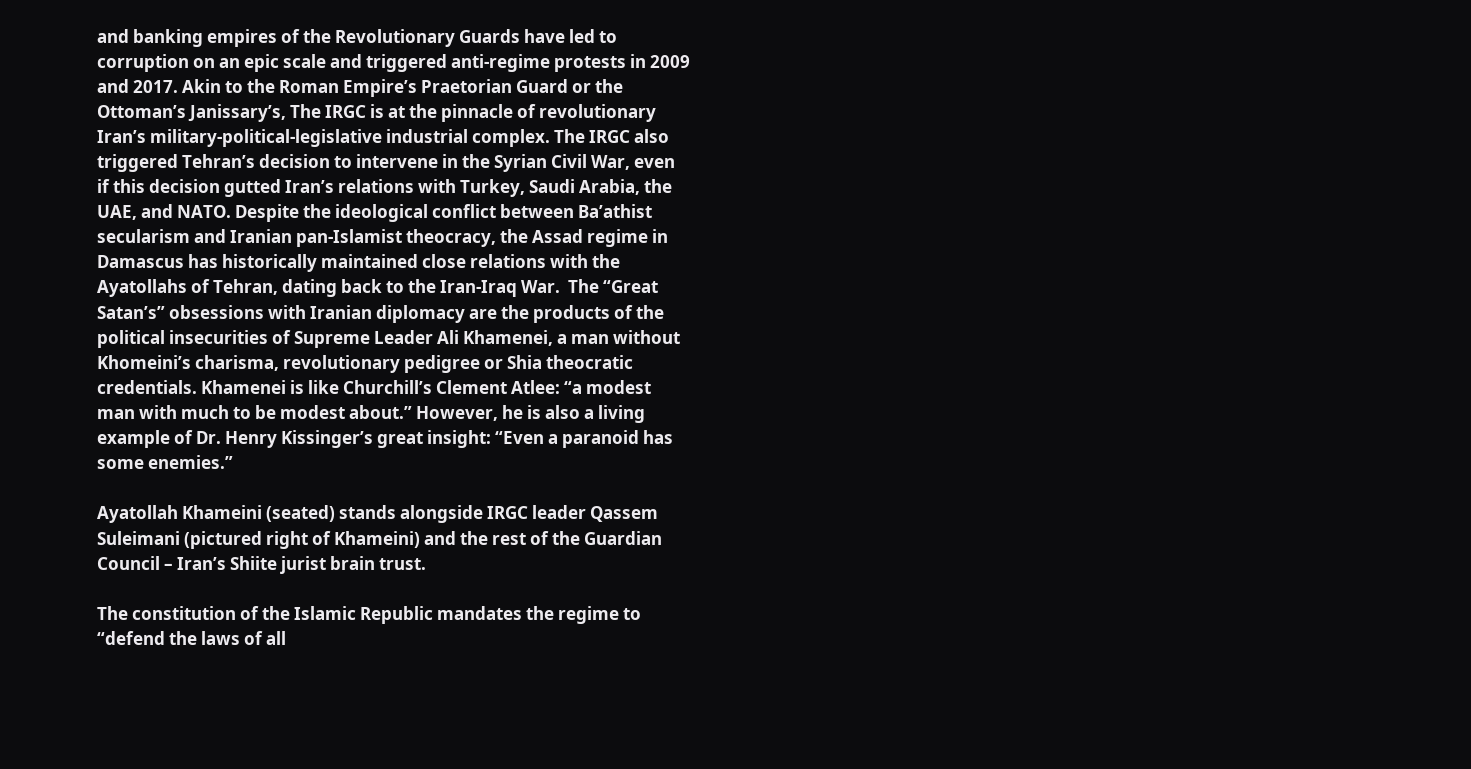and banking empires of the Revolutionary Guards have led to corruption on an epic scale and triggered anti-regime protests in 2009 and 2017. Akin to the Roman Empire’s Praetorian Guard or the Ottoman’s Janissary’s, The IRGC is at the pinnacle of revolutionary Iran’s military-political-legislative industrial complex. The IRGC also triggered Tehran’s decision to intervene in the Syrian Civil War, even if this decision gutted Iran’s relations with Turkey, Saudi Arabia, the UAE, and NATO. Despite the ideological conflict between Ba’athist secularism and Iranian pan-Islamist theocracy, the Assad regime in Damascus has historically maintained close relations with the Ayatollahs of Tehran, dating back to the Iran-Iraq War.  The “Great Satan’s” obsessions with Iranian diplomacy are the products of the political insecurities of Supreme Leader Ali Khamenei, a man without Khomeini’s charisma, revolutionary pedigree or Shia theocratic credentials. Khamenei is like Churchill’s Clement Atlee: “a modest man with much to be modest about.” However, he is also a living example of Dr. Henry Kissinger’s great insight: “Even a paranoid has some enemies.”

Ayatollah Khameini (seated) stands alongside IRGC leader Qassem Suleimani (pictured right of Khameini) and the rest of the Guardian Council – Iran’s Shiite jurist brain trust.

The constitution of the Islamic Republic mandates the regime to “defend the laws of all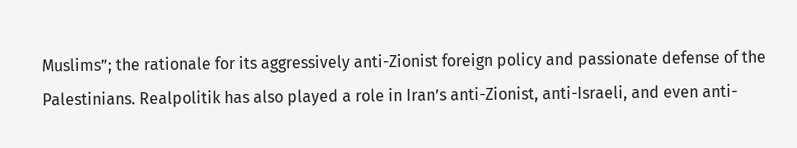Muslims”; the rationale for its aggressively anti-Zionist foreign policy and passionate defense of the Palestinians. Realpolitik has also played a role in Iran’s anti-Zionist, anti-Israeli, and even anti-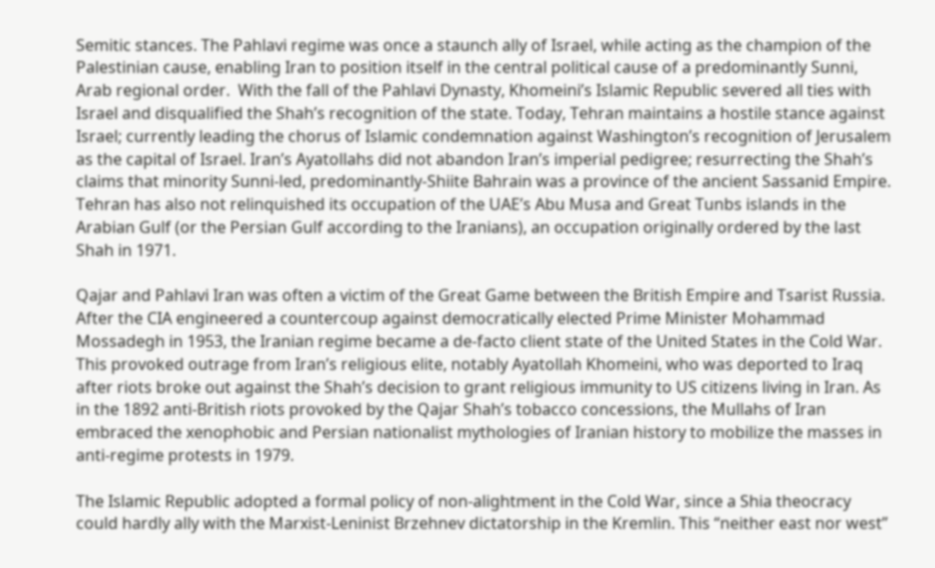Semitic stances. The Pahlavi regime was once a staunch ally of Israel, while acting as the champion of the Palestinian cause, enabling Iran to position itself in the central political cause of a predominantly Sunni, Arab regional order.  With the fall of the Pahlavi Dynasty, Khomeini’s Islamic Republic severed all ties with Israel and disqualified the Shah’s recognition of the state. Today, Tehran maintains a hostile stance against Israel; currently leading the chorus of Islamic condemnation against Washington’s recognition of Jerusalem as the capital of Israel. Iran’s Ayatollahs did not abandon Iran’s imperial pedigree; resurrecting the Shah’s claims that minority Sunni-led, predominantly-Shiite Bahrain was a province of the ancient Sassanid Empire. Tehran has also not relinquished its occupation of the UAE’s Abu Musa and Great Tunbs islands in the Arabian Gulf (or the Persian Gulf according to the Iranians), an occupation originally ordered by the last Shah in 1971.

Qajar and Pahlavi Iran was often a victim of the Great Game between the British Empire and Tsarist Russia. After the CIA engineered a countercoup against democratically elected Prime Minister Mohammad Mossadegh in 1953, the Iranian regime became a de-facto client state of the United States in the Cold War. This provoked outrage from Iran’s religious elite, notably Ayatollah Khomeini, who was deported to Iraq after riots broke out against the Shah’s decision to grant religious immunity to US citizens living in Iran. As in the 1892 anti-British riots provoked by the Qajar Shah’s tobacco concessions, the Mullahs of Iran embraced the xenophobic and Persian nationalist mythologies of Iranian history to mobilize the masses in anti-regime protests in 1979.

The Islamic Republic adopted a formal policy of non-alightment in the Cold War, since a Shia theocracy could hardly ally with the Marxist-Leninist Brzehnev dictatorship in the Kremlin. This “neither east nor west”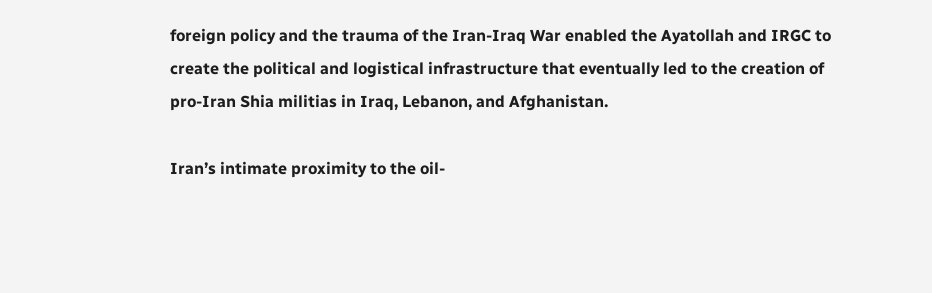foreign policy and the trauma of the Iran-Iraq War enabled the Ayatollah and IRGC to create the political and logistical infrastructure that eventually led to the creation of pro-Iran Shia militias in Iraq, Lebanon, and Afghanistan.

Iran’s intimate proximity to the oil-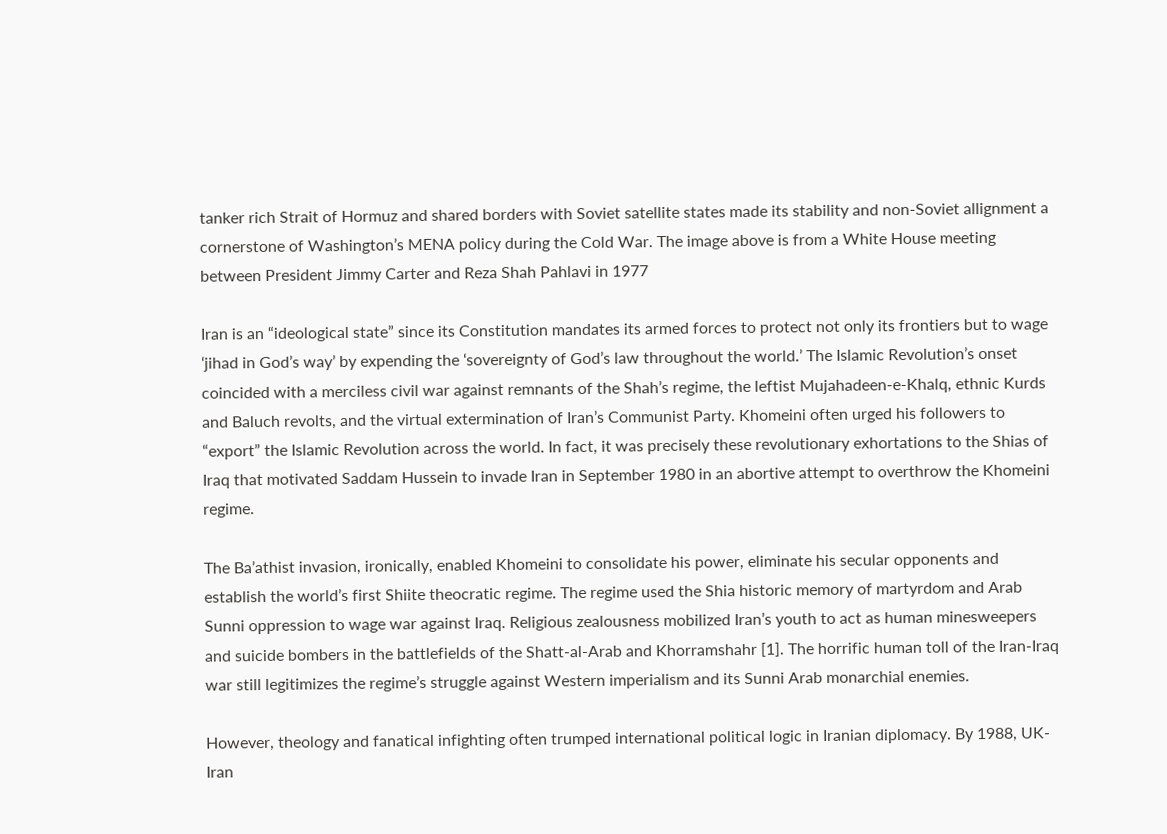tanker rich Strait of Hormuz and shared borders with Soviet satellite states made its stability and non-Soviet allignment a cornerstone of Washington’s MENA policy during the Cold War. The image above is from a White House meeting between President Jimmy Carter and Reza Shah Pahlavi in 1977

Iran is an “ideological state” since its Constitution mandates its armed forces to protect not only its frontiers but to wage ‘jihad in God’s way’ by expending the ‘sovereignty of God’s law throughout the world.’ The Islamic Revolution’s onset coincided with a merciless civil war against remnants of the Shah’s regime, the leftist Mujahadeen-e-Khalq, ethnic Kurds and Baluch revolts, and the virtual extermination of Iran’s Communist Party. Khomeini often urged his followers to “export” the Islamic Revolution across the world. In fact, it was precisely these revolutionary exhortations to the Shias of Iraq that motivated Saddam Hussein to invade Iran in September 1980 in an abortive attempt to overthrow the Khomeini regime.

The Ba’athist invasion, ironically, enabled Khomeini to consolidate his power, eliminate his secular opponents and establish the world’s first Shiite theocratic regime. The regime used the Shia historic memory of martyrdom and Arab Sunni oppression to wage war against Iraq. Religious zealousness mobilized Iran’s youth to act as human minesweepers and suicide bombers in the battlefields of the Shatt-al-Arab and Khorramshahr [1]. The horrific human toll of the Iran-Iraq war still legitimizes the regime’s struggle against Western imperialism and its Sunni Arab monarchial enemies.

However, theology and fanatical infighting often trumped international political logic in Iranian diplomacy. By 1988, UK-Iran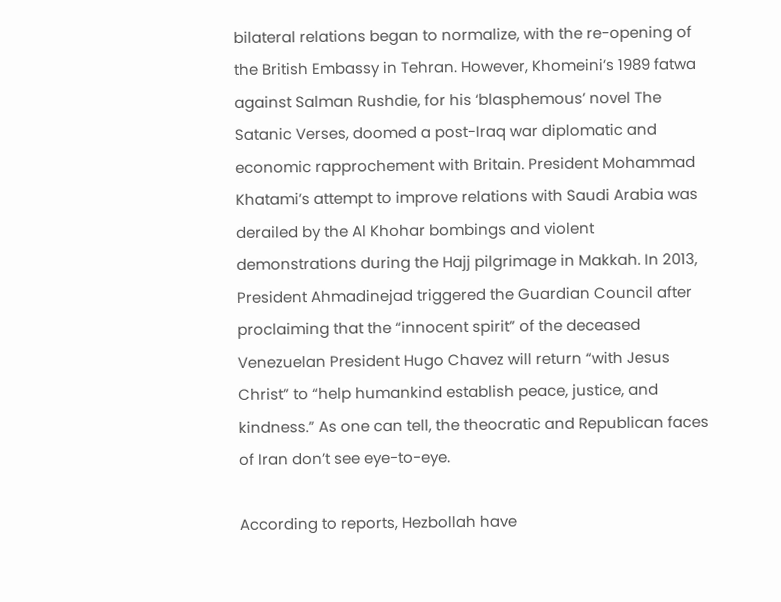bilateral relations began to normalize, with the re-opening of the British Embassy in Tehran. However, Khomeini’s 1989 fatwa against Salman Rushdie, for his ‘blasphemous’ novel The Satanic Verses, doomed a post-Iraq war diplomatic and economic rapprochement with Britain. President Mohammad Khatami’s attempt to improve relations with Saudi Arabia was derailed by the Al Khohar bombings and violent demonstrations during the Hajj pilgrimage in Makkah. In 2013, President Ahmadinejad triggered the Guardian Council after proclaiming that the “innocent spirit” of the deceased Venezuelan President Hugo Chavez will return “with Jesus Christ” to “help humankind establish peace, justice, and kindness.” As one can tell, the theocratic and Republican faces of Iran don’t see eye-to-eye.

According to reports, Hezbollah have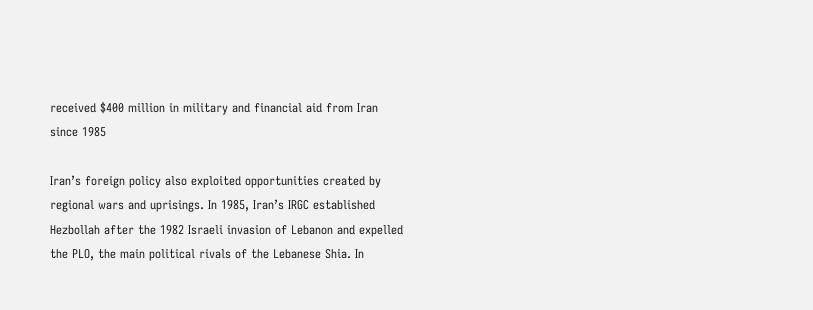received $400 million in military and financial aid from Iran since 1985

Iran’s foreign policy also exploited opportunities created by regional wars and uprisings. In 1985, Iran’s IRGC established Hezbollah after the 1982 Israeli invasion of Lebanon and expelled the PLO, the main political rivals of the Lebanese Shia. In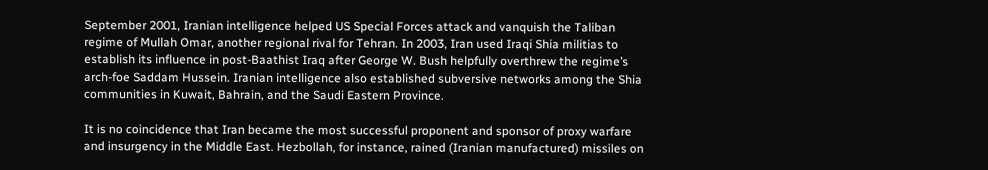September 2001, Iranian intelligence helped US Special Forces attack and vanquish the Taliban regime of Mullah Omar, another regional rival for Tehran. In 2003, Iran used Iraqi Shia militias to establish its influence in post-Baathist Iraq after George W. Bush helpfully overthrew the regime’s arch-foe Saddam Hussein. Iranian intelligence also established subversive networks among the Shia communities in Kuwait, Bahrain, and the Saudi Eastern Province.

It is no coincidence that Iran became the most successful proponent and sponsor of proxy warfare and insurgency in the Middle East. Hezbollah, for instance, rained (Iranian manufactured) missiles on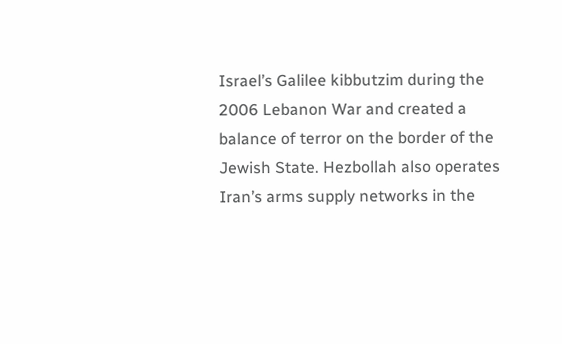Israel’s Galilee kibbutzim during the 2006 Lebanon War and created a balance of terror on the border of the Jewish State. Hezbollah also operates Iran’s arms supply networks in the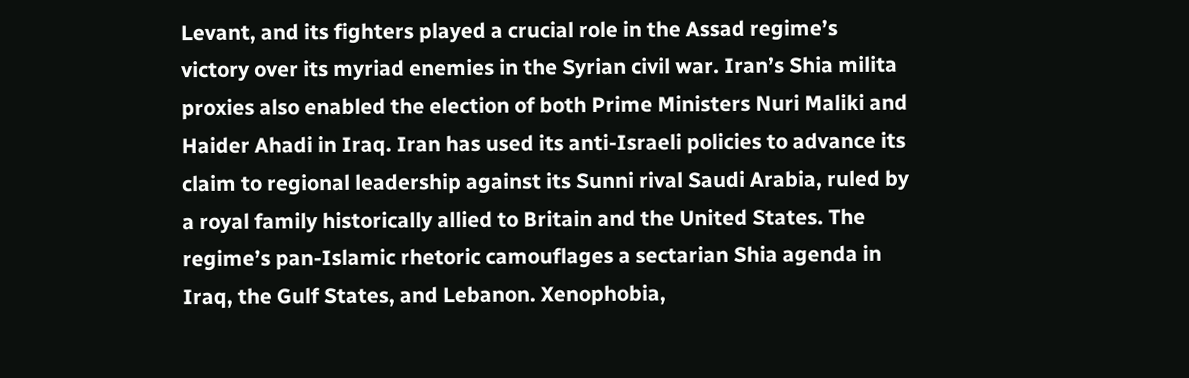Levant, and its fighters played a crucial role in the Assad regime’s victory over its myriad enemies in the Syrian civil war. Iran’s Shia milita proxies also enabled the election of both Prime Ministers Nuri Maliki and Haider Ahadi in Iraq. Iran has used its anti-Israeli policies to advance its claim to regional leadership against its Sunni rival Saudi Arabia, ruled by a royal family historically allied to Britain and the United States. The regime’s pan-Islamic rhetoric camouflages a sectarian Shia agenda in Iraq, the Gulf States, and Lebanon. Xenophobia,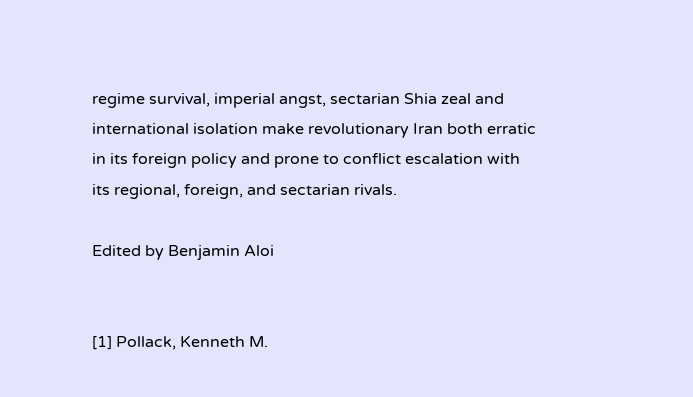regime survival, imperial angst, sectarian Shia zeal and international isolation make revolutionary Iran both erratic in its foreign policy and prone to conflict escalation with its regional, foreign, and sectarian rivals.

Edited by Benjamin Aloi


[1] Pollack, Kenneth M.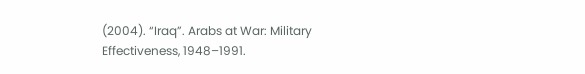(2004). “Iraq”. Arabs at War: Military Effectiveness, 1948–1991.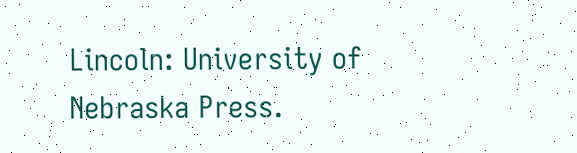Lincoln: University of Nebraska Press.